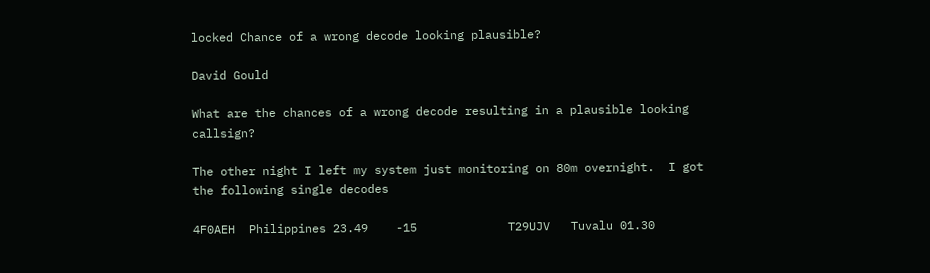locked Chance of a wrong decode looking plausible?

David Gould

What are the chances of a wrong decode resulting in a plausible looking callsign?

The other night I left my system just monitoring on 80m overnight.  I got the following single decodes

4F0AEH  Philippines 23.49    -15             T29UJV   Tuvalu 01.30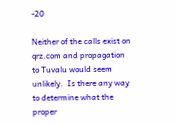-20

Neither of the calls exist on qrz.com and propagation to Tuvalu would seem unlikely.  Is there any way to determine what the proper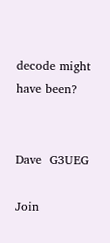decode might have been?


Dave  G3UEG

Join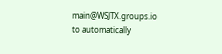main@WSJTX.groups.io to automatically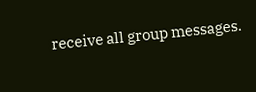receive all group messages.